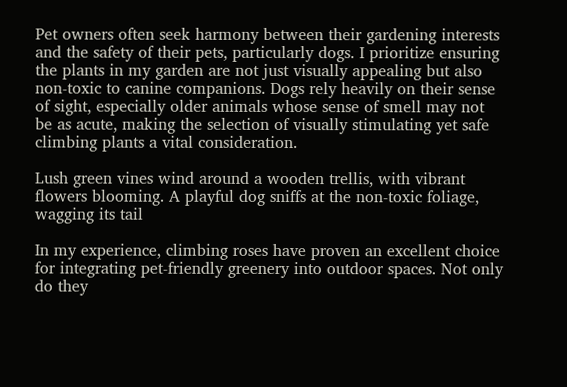Pet owners often seek harmony between their gardening interests and the safety of their pets, particularly dogs. I prioritize ensuring the plants in my garden are not just visually appealing but also non-toxic to canine companions. Dogs rely heavily on their sense of sight, especially older animals whose sense of smell may not be as acute, making the selection of visually stimulating yet safe climbing plants a vital consideration.

Lush green vines wind around a wooden trellis, with vibrant flowers blooming. A playful dog sniffs at the non-toxic foliage, wagging its tail

In my experience, climbing roses have proven an excellent choice for integrating pet-friendly greenery into outdoor spaces. Not only do they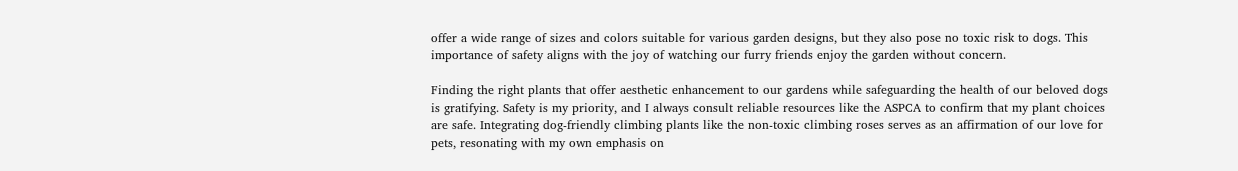offer a wide range of sizes and colors suitable for various garden designs, but they also pose no toxic risk to dogs. This importance of safety aligns with the joy of watching our furry friends enjoy the garden without concern.

Finding the right plants that offer aesthetic enhancement to our gardens while safeguarding the health of our beloved dogs is gratifying. Safety is my priority, and I always consult reliable resources like the ASPCA to confirm that my plant choices are safe. Integrating dog-friendly climbing plants like the non-toxic climbing roses serves as an affirmation of our love for pets, resonating with my own emphasis on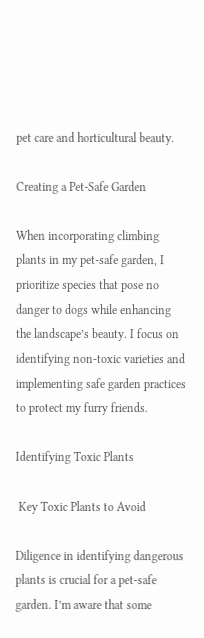pet care and horticultural beauty.

Creating a Pet-Safe Garden

When incorporating climbing plants in my pet-safe garden, I prioritize species that pose no danger to dogs while enhancing the landscape’s beauty. I focus on identifying non-toxic varieties and implementing safe garden practices to protect my furry friends.

Identifying Toxic Plants

 Key Toxic Plants to Avoid

Diligence in identifying dangerous plants is crucial for a pet-safe garden. I’m aware that some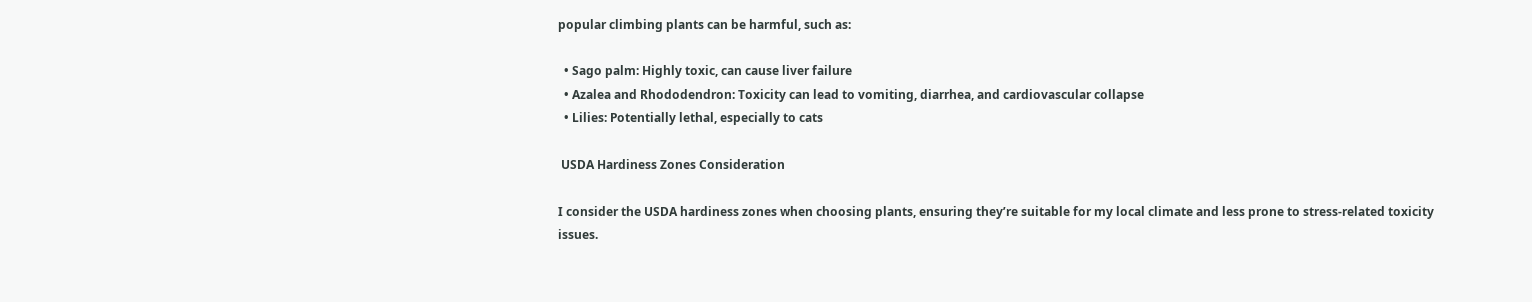popular climbing plants can be harmful, such as:

  • Sago palm: Highly toxic, can cause liver failure
  • Azalea and Rhododendron: Toxicity can lead to vomiting, diarrhea, and cardiovascular collapse
  • Lilies: Potentially lethal, especially to cats

 USDA Hardiness Zones Consideration

I consider the USDA hardiness zones when choosing plants, ensuring they’re suitable for my local climate and less prone to stress-related toxicity issues.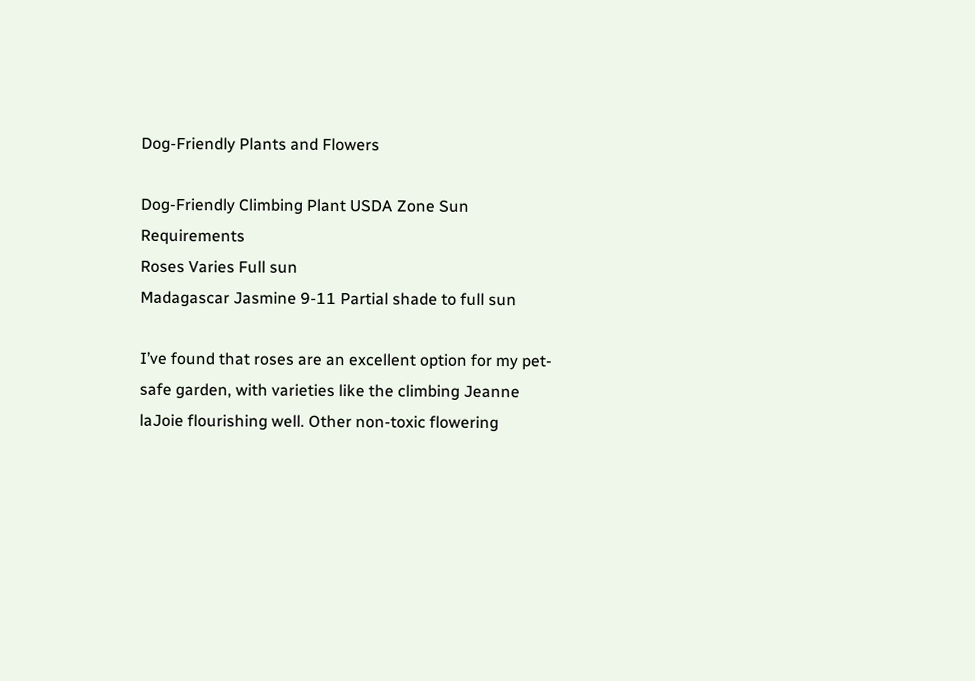Dog-Friendly Plants and Flowers

Dog-Friendly Climbing Plant USDA Zone Sun Requirements
Roses Varies Full sun
Madagascar Jasmine 9-11 Partial shade to full sun

I’ve found that roses are an excellent option for my pet-safe garden, with varieties like the climbing Jeanne laJoie flourishing well. Other non-toxic flowering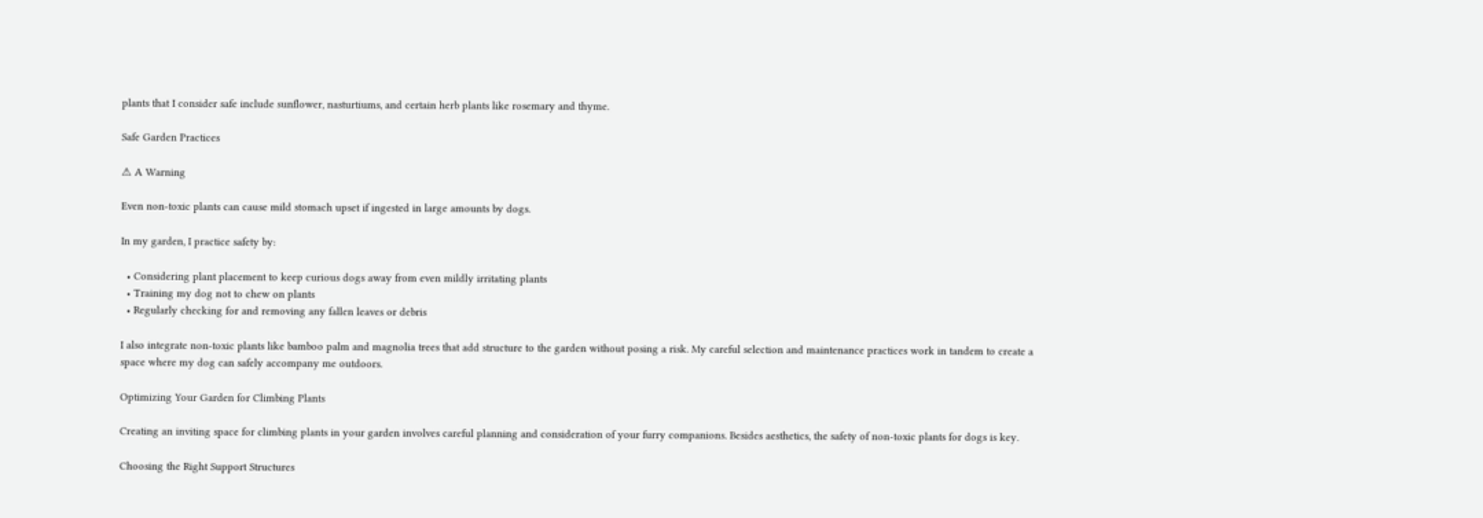plants that I consider safe include sunflower, nasturtiums, and certain herb plants like rosemary and thyme.

Safe Garden Practices

⚠ A Warning

Even non-toxic plants can cause mild stomach upset if ingested in large amounts by dogs.

In my garden, I practice safety by:

  • Considering plant placement to keep curious dogs away from even mildly irritating plants
  • Training my dog not to chew on plants
  • Regularly checking for and removing any fallen leaves or debris

I also integrate non-toxic plants like bamboo palm and magnolia trees that add structure to the garden without posing a risk. My careful selection and maintenance practices work in tandem to create a space where my dog can safely accompany me outdoors.

Optimizing Your Garden for Climbing Plants

Creating an inviting space for climbing plants in your garden involves careful planning and consideration of your furry companions. Besides aesthetics, the safety of non-toxic plants for dogs is key.

Choosing the Right Support Structures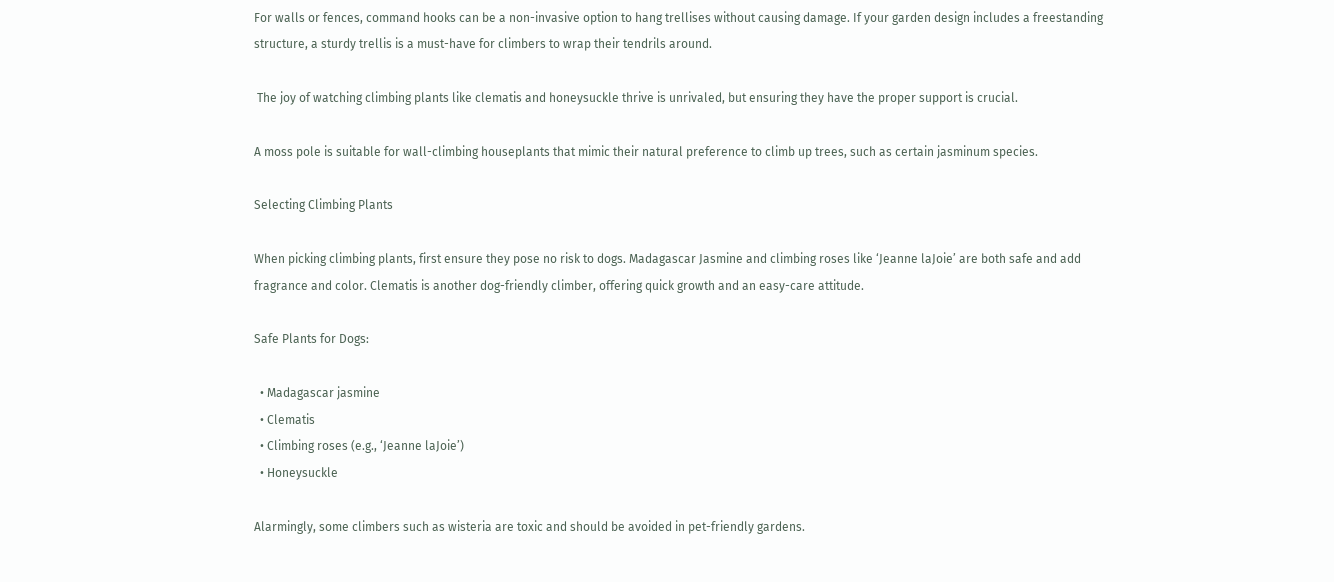For walls or fences, command hooks can be a non-invasive option to hang trellises without causing damage. If your garden design includes a freestanding structure, a sturdy trellis is a must-have for climbers to wrap their tendrils around.

 The joy of watching climbing plants like clematis and honeysuckle thrive is unrivaled, but ensuring they have the proper support is crucial.

A moss pole is suitable for wall-climbing houseplants that mimic their natural preference to climb up trees, such as certain jasminum species.

Selecting Climbing Plants

When picking climbing plants, first ensure they pose no risk to dogs. Madagascar Jasmine and climbing roses like ‘Jeanne laJoie’ are both safe and add fragrance and color. Clematis is another dog-friendly climber, offering quick growth and an easy-care attitude.

Safe Plants for Dogs:

  • Madagascar jasmine
  • Clematis
  • Climbing roses (e.g., ‘Jeanne laJoie’)
  • Honeysuckle

Alarmingly, some climbers such as wisteria are toxic and should be avoided in pet-friendly gardens.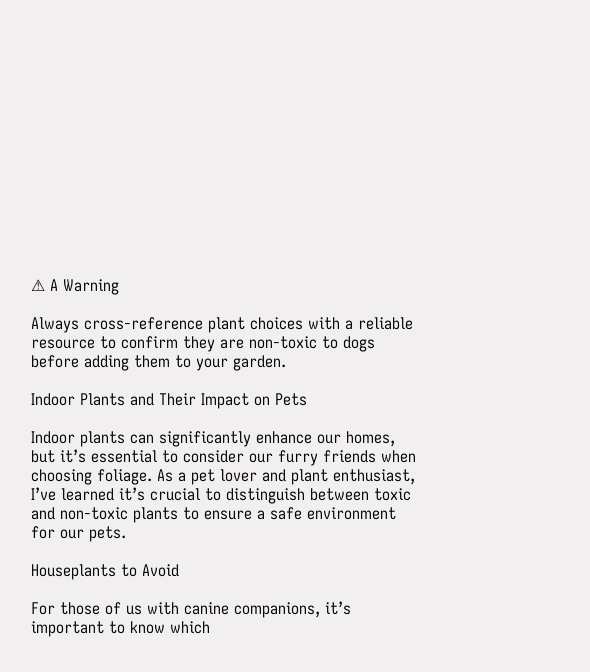⚠ A Warning

Always cross-reference plant choices with a reliable resource to confirm they are non-toxic to dogs before adding them to your garden.

Indoor Plants and Their Impact on Pets

Indoor plants can significantly enhance our homes, but it’s essential to consider our furry friends when choosing foliage. As a pet lover and plant enthusiast, I’ve learned it’s crucial to distinguish between toxic and non-toxic plants to ensure a safe environment for our pets.

Houseplants to Avoid

For those of us with canine companions, it’s important to know which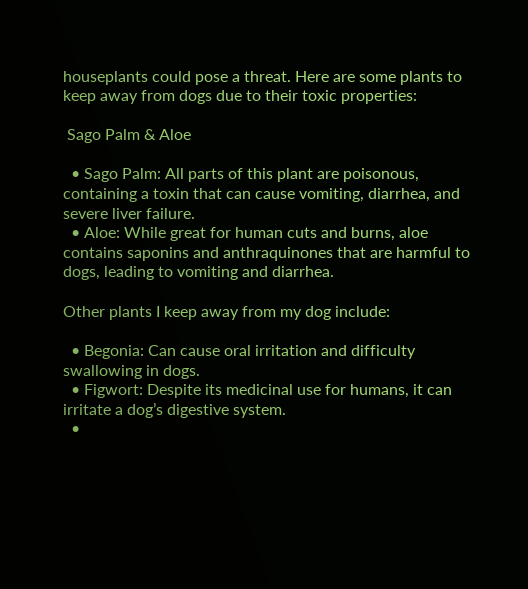houseplants could pose a threat. Here are some plants to keep away from dogs due to their toxic properties:

 Sago Palm & Aloe

  • Sago Palm: All parts of this plant are poisonous, containing a toxin that can cause vomiting, diarrhea, and severe liver failure.
  • Aloe: While great for human cuts and burns, aloe contains saponins and anthraquinones that are harmful to dogs, leading to vomiting and diarrhea.

Other plants I keep away from my dog include:

  • Begonia: Can cause oral irritation and difficulty swallowing in dogs.
  • Figwort: Despite its medicinal use for humans, it can irritate a dog’s digestive system.
  •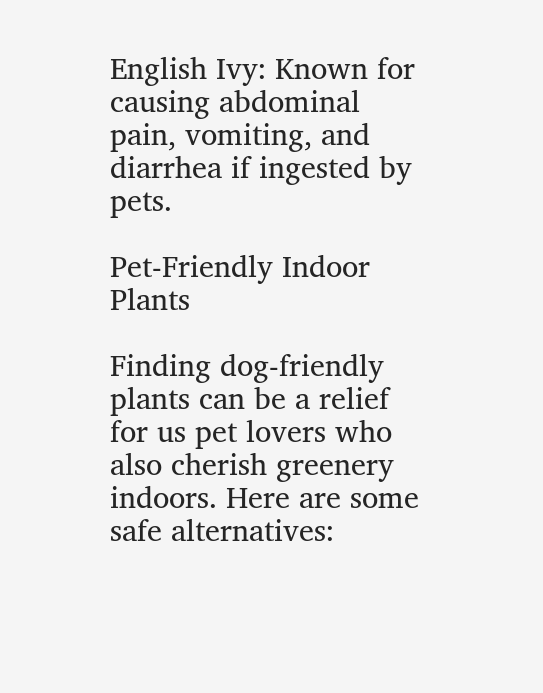English Ivy: Known for causing abdominal pain, vomiting, and diarrhea if ingested by pets.

Pet-Friendly Indoor Plants

Finding dog-friendly plants can be a relief for us pet lovers who also cherish greenery indoors. Here are some safe alternatives: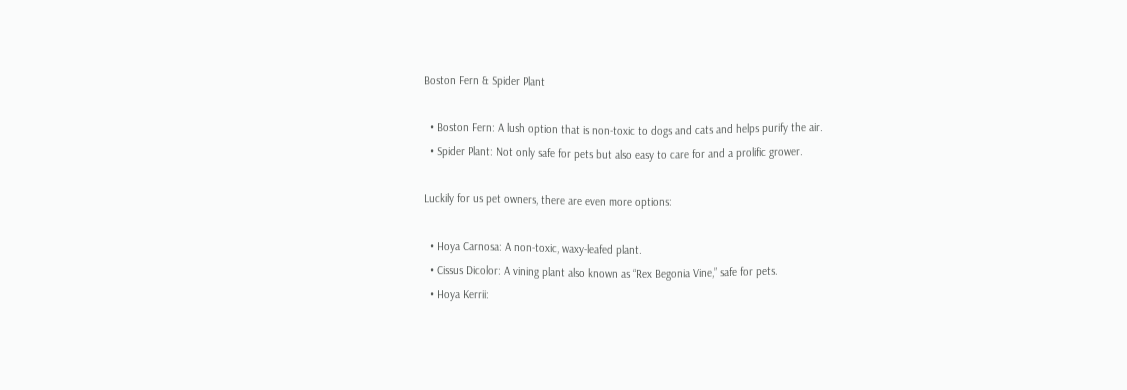Boston Fern & Spider Plant

  • Boston Fern: A lush option that is non-toxic to dogs and cats and helps purify the air.
  • Spider Plant: Not only safe for pets but also easy to care for and a prolific grower.

Luckily for us pet owners, there are even more options:

  • Hoya Carnosa: A non-toxic, waxy-leafed plant.
  • Cissus Dicolor: A vining plant also known as “Rex Begonia Vine,” safe for pets.
  • Hoya Kerrii: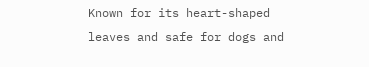Known for its heart-shaped leaves and safe for dogs and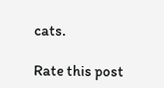cats.

Rate this post